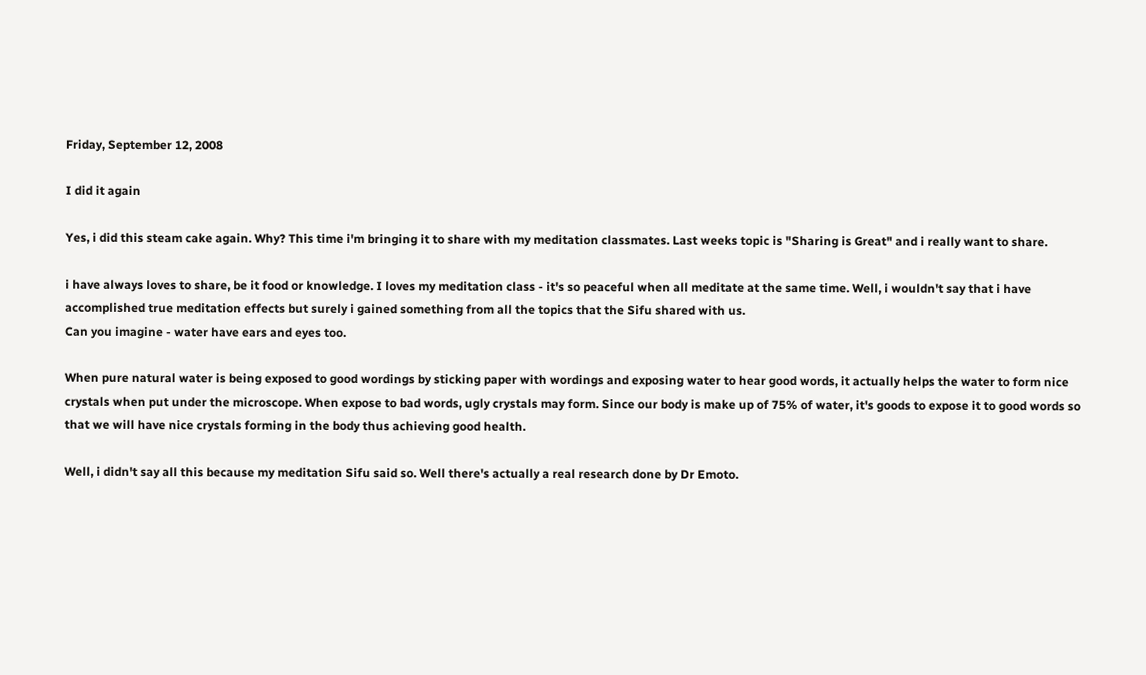Friday, September 12, 2008

I did it again

Yes, i did this steam cake again. Why? This time i'm bringing it to share with my meditation classmates. Last weeks topic is "Sharing is Great" and i really want to share.

i have always loves to share, be it food or knowledge. I loves my meditation class - it's so peaceful when all meditate at the same time. Well, i wouldn't say that i have accomplished true meditation effects but surely i gained something from all the topics that the Sifu shared with us.
Can you imagine - water have ears and eyes too.

When pure natural water is being exposed to good wordings by sticking paper with wordings and exposing water to hear good words, it actually helps the water to form nice crystals when put under the microscope. When expose to bad words, ugly crystals may form. Since our body is make up of 75% of water, it's goods to expose it to good words so that we will have nice crystals forming in the body thus achieving good health.

Well, i didn't say all this because my meditation Sifu said so. Well there's actually a real research done by Dr Emoto.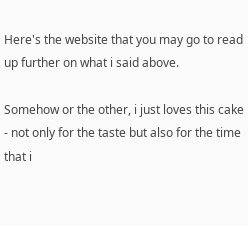Here's the website that you may go to read up further on what i said above.

Somehow or the other, i just loves this cake - not only for the taste but also for the time that i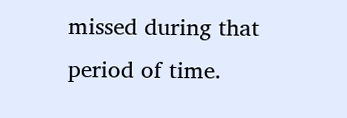missed during that period of time.